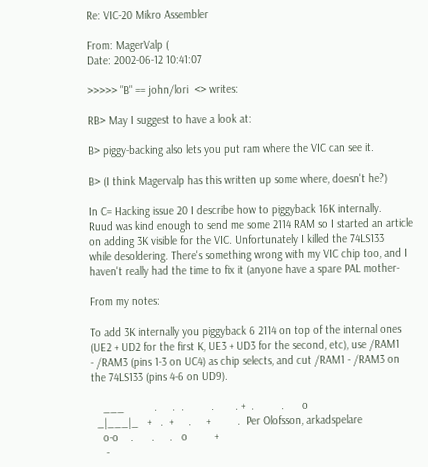Re: VIC-20 Mikro Assembler

From: MagerValp (
Date: 2002-06-12 10:41:07

>>>>> "B" == john/lori  <> writes:

RB> May I suggest to have a look at:

B> piggy-backing also lets you put ram where the VIC can see it.

B> (I think Magervalp has this written up some where, doesn't he?)

In C= Hacking issue 20 I describe how to piggyback 16K internally.
Ruud was kind enough to send me some 2114 RAM so I started an article
on adding 3K visible for the VIC. Unfortunately I killed the 74LS133
while desoldering. There's something wrong with my VIC chip too, and I
haven't really had the time to fix it (anyone have a spare PAL mother-

From my notes:

To add 3K internally you piggyback 6 2114 on top of the internal ones
(UE2 + UD2 for the first K, UE3 + UD3 for the second, etc), use /RAM1
- /RAM3 (pins 1-3 on UC4) as chip selects, and cut /RAM1 - /RAM3 on
the 74LS133 (pins 4-6 on UD9).

    ___          .     .  .         .       . +  .         .      o
  _|___|_   +   .  +     .     +         .  Per Olofsson, arkadspelare
    o-o    .      .     .   o         +
     -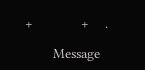+            +    .

       Message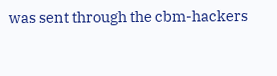was sent through the cbm-hackers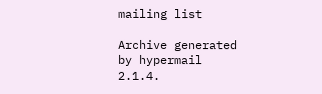mailing list

Archive generated by hypermail 2.1.4.